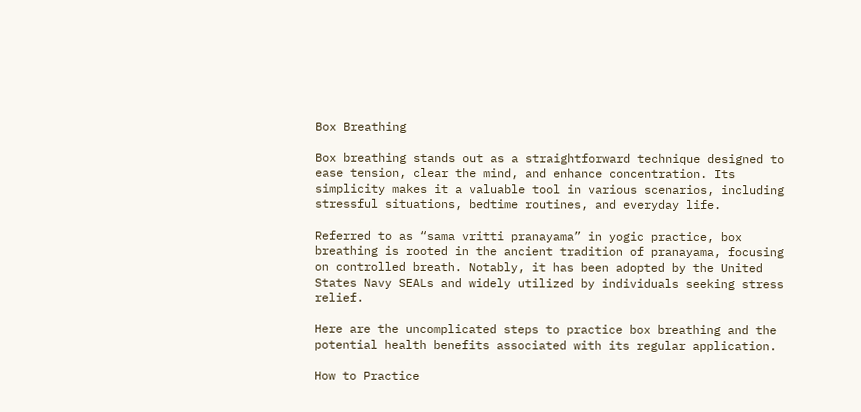Box Breathing

Box breathing stands out as a straightforward technique designed to ease tension, clear the mind, and enhance concentration. Its simplicity makes it a valuable tool in various scenarios, including stressful situations, bedtime routines, and everyday life.

Referred to as “sama vritti pranayama” in yogic practice, box breathing is rooted in the ancient tradition of pranayama, focusing on controlled breath. Notably, it has been adopted by the United States Navy SEALs and widely utilized by individuals seeking stress relief.

Here are the uncomplicated steps to practice box breathing and the potential health benefits associated with its regular application.

How to Practice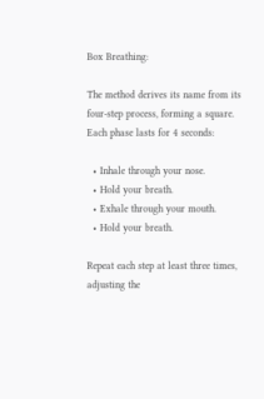Box Breathing:

The method derives its name from its four-step process, forming a square. Each phase lasts for 4 seconds:

  • Inhale through your nose.
  • Hold your breath.
  • Exhale through your mouth.
  • Hold your breath.

Repeat each step at least three times, adjusting the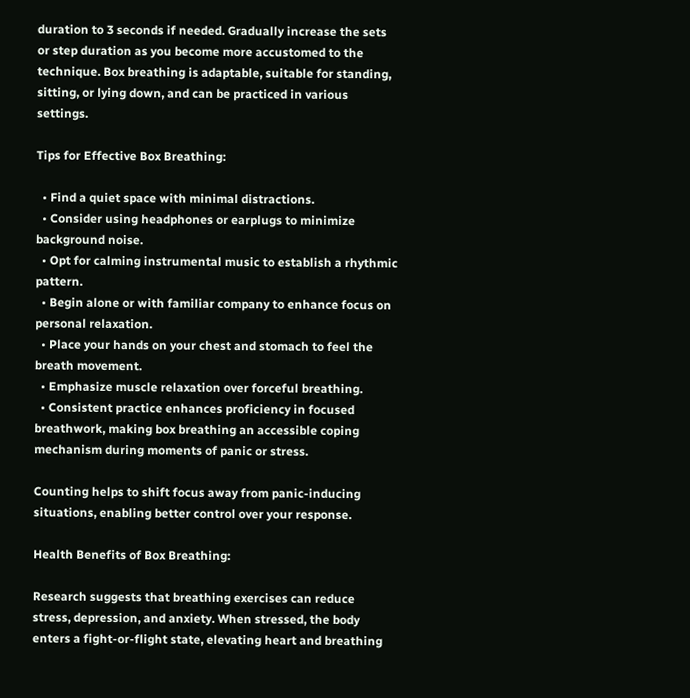duration to 3 seconds if needed. Gradually increase the sets or step duration as you become more accustomed to the technique. Box breathing is adaptable, suitable for standing, sitting, or lying down, and can be practiced in various settings.

Tips for Effective Box Breathing:

  • Find a quiet space with minimal distractions.
  • Consider using headphones or earplugs to minimize background noise.
  • Opt for calming instrumental music to establish a rhythmic pattern.
  • Begin alone or with familiar company to enhance focus on personal relaxation.
  • Place your hands on your chest and stomach to feel the breath movement.
  • Emphasize muscle relaxation over forceful breathing.
  • Consistent practice enhances proficiency in focused breathwork, making box breathing an accessible coping mechanism during moments of panic or stress.

Counting helps to shift focus away from panic-inducing situations, enabling better control over your response.

Health Benefits of Box Breathing:

Research suggests that breathing exercises can reduce stress, depression, and anxiety. When stressed, the body enters a fight-or-flight state, elevating heart and breathing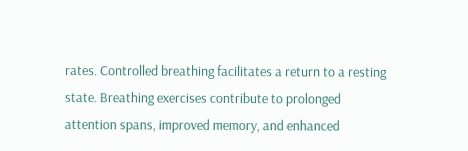rates. Controlled breathing facilitates a return to a resting state. Breathing exercises contribute to prolonged attention spans, improved memory, and enhanced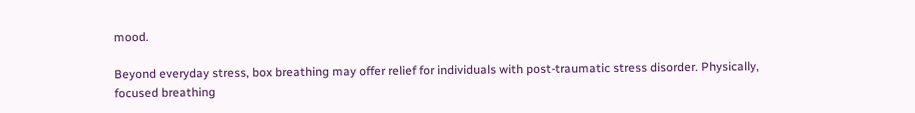mood.

Beyond everyday stress, box breathing may offer relief for individuals with post-traumatic stress disorder. Physically, focused breathing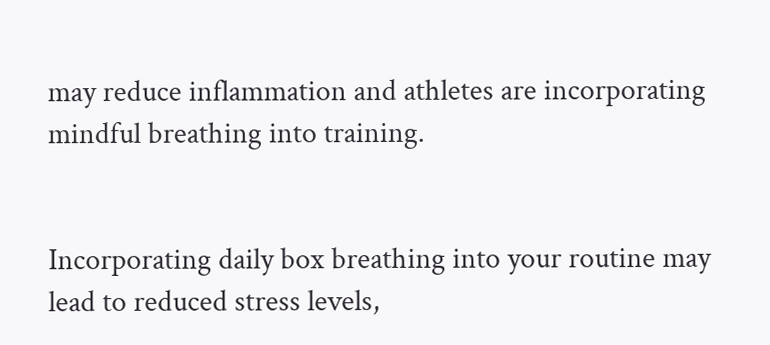may reduce inflammation and athletes are incorporating mindful breathing into training.


Incorporating daily box breathing into your routine may lead to reduced stress levels,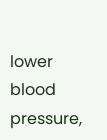lower blood pressure,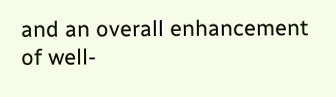and an overall enhancement of well-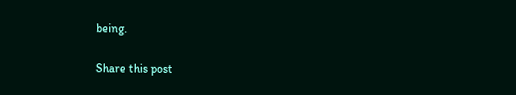being.

Share this post